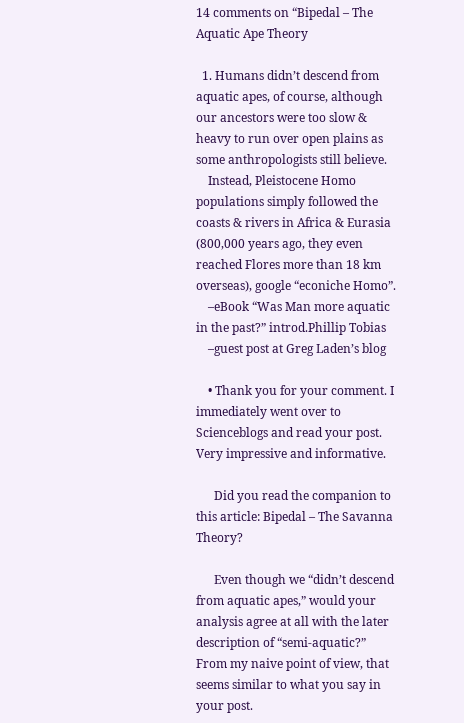14 comments on “Bipedal – The Aquatic Ape Theory

  1. Humans didn’t descend from aquatic apes, of course, although our ancestors were too slow & heavy to run over open plains as some anthropologists still believe.
    Instead, Pleistocene Homo populations simply followed the coasts & rivers in Africa & Eurasia (800,000 years ago, they even reached Flores more than 18 km overseas), google “econiche Homo”.
    –eBook “Was Man more aquatic in the past?” introd.Phillip Tobias
    –guest post at Greg Laden’s blog

    • Thank you for your comment. I immediately went over to Scienceblogs and read your post. Very impressive and informative.

      Did you read the companion to this article: Bipedal – The Savanna Theory?

      Even though we “didn’t descend from aquatic apes,” would your analysis agree at all with the later description of “semi-aquatic?” From my naive point of view, that seems similar to what you say in your post.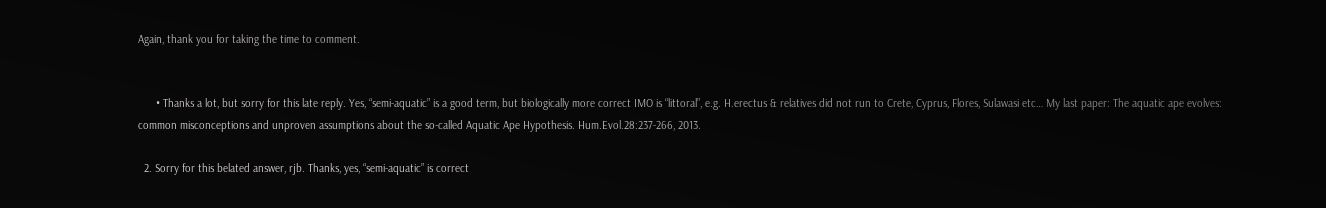Again, thank you for taking the time to comment.


      • Thanks a lot, but sorry for this late reply. Yes, “semi-aquatic” is a good term, but biologically more correct IMO is “littoral”, e.g. H.erectus & relatives did not run to Crete, Cyprus, Flores, Sulawasi etc… My last paper: The aquatic ape evolves: common misconceptions and unproven assumptions about the so-called Aquatic Ape Hypothesis. Hum.Evol.28:237-266, 2013.

  2. Sorry for this belated answer, rjb. Thanks, yes, “semi-aquatic” is correct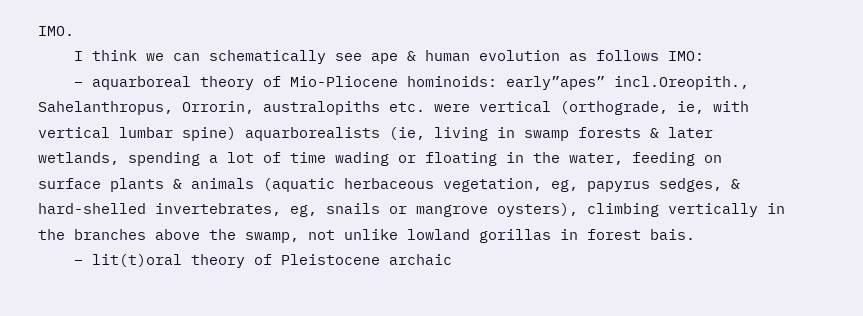IMO.
    I think we can schematically see ape & human evolution as follows IMO:
    – aquarboreal theory of Mio-Pliocene hominoids: early”apes” incl.Oreopith., Sahelanthropus, Orrorin, australopiths etc. were vertical (orthograde, ie, with vertical lumbar spine) aquarborealists (ie, living in swamp forests & later wetlands, spending a lot of time wading or floating in the water, feeding on surface plants & animals (aquatic herbaceous vegetation, eg, papyrus sedges, & hard-shelled invertebrates, eg, snails or mangrove oysters), climbing vertically in the branches above the swamp, not unlike lowland gorillas in forest bais.
    – lit(t)oral theory of Pleistocene archaic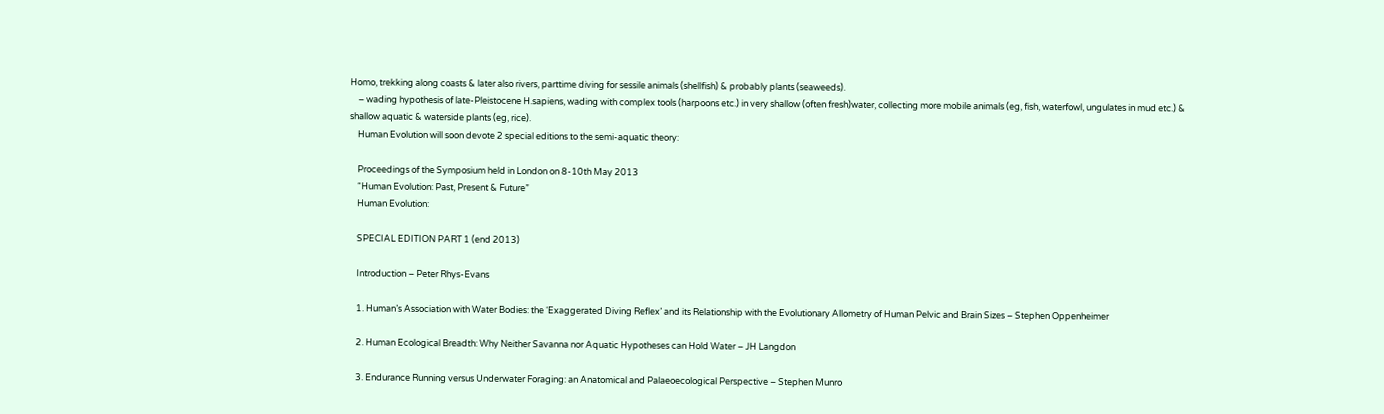Homo, trekking along coasts & later also rivers, parttime diving for sessile animals (shellfish) & probably plants (seaweeds).
    – wading hypothesis of late-Pleistocene H.sapiens, wading with complex tools (harpoons etc.) in very shallow (often fresh)water, collecting more mobile animals (eg, fish, waterfowl, ungulates in mud etc.) & shallow aquatic & waterside plants (eg, rice).
    Human Evolution will soon devote 2 special editions to the semi-aquatic theory:

    Proceedings of the Symposium held in London on 8-10th May 2013
    “Human Evolution: Past, Present & Future”
    Human Evolution:

    SPECIAL EDITION PART 1 (end 2013)

    Introduction – Peter Rhys-Evans

    1. Human’s Association with Water Bodies: the ‘Exaggerated Diving Reflex’ and its Relationship with the Evolutionary Allometry of Human Pelvic and Brain Sizes – Stephen Oppenheimer

    2. Human Ecological Breadth: Why Neither Savanna nor Aquatic Hypotheses can Hold Water – JH Langdon

    3. Endurance Running versus Underwater Foraging: an Anatomical and Palaeoecological Perspective – Stephen Munro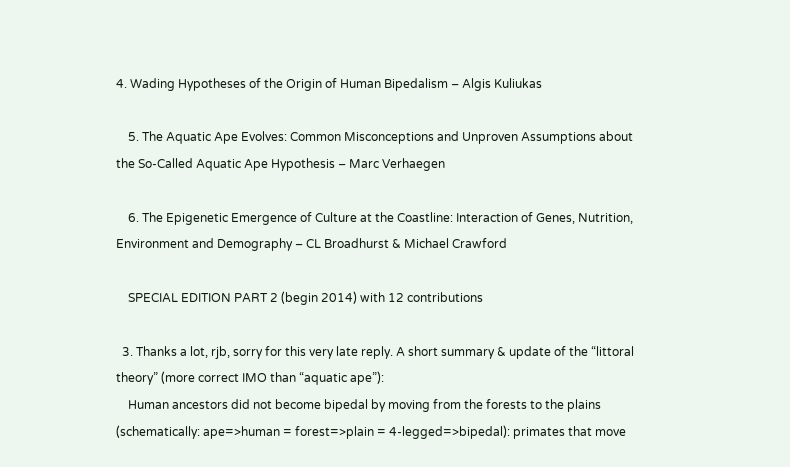4. Wading Hypotheses of the Origin of Human Bipedalism – Algis Kuliukas

    5. The Aquatic Ape Evolves: Common Misconceptions and Unproven Assumptions about the So-Called Aquatic Ape Hypothesis – Marc Verhaegen

    6. The Epigenetic Emergence of Culture at the Coastline: Interaction of Genes, Nutrition, Environment and Demography – CL Broadhurst & Michael Crawford

    SPECIAL EDITION PART 2 (begin 2014) with 12 contributions

  3. Thanks a lot, rjb, sorry for this very late reply. A short summary & update of the “littoral theory” (more correct IMO than “aquatic ape”):
    Human ancestors did not become bipedal by moving from the forests to the plains (schematically: ape=>human = forest=>plain = 4-legged=>bipedal): primates that move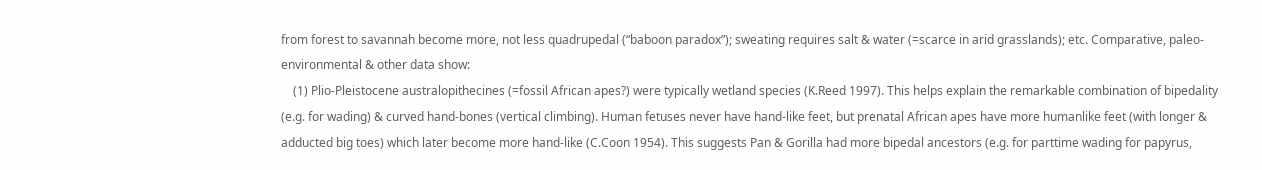from forest to savannah become more, not less quadrupedal (“baboon paradox”); sweating requires salt & water (=scarce in arid grasslands); etc. Comparative, paleo-environmental & other data show:
    (1) Plio-Pleistocene australopithecines (=fossil African apes?) were typically wetland species (K.Reed 1997). This helps explain the remarkable combination of bipedality (e.g. for wading) & curved hand-bones (vertical climbing). Human fetuses never have hand-like feet, but prenatal African apes have more humanlike feet (with longer & adducted big toes) which later become more hand-like (C.Coon 1954). This suggests Pan & Gorilla had more bipedal ancestors (e.g. for parttime wading for papyrus,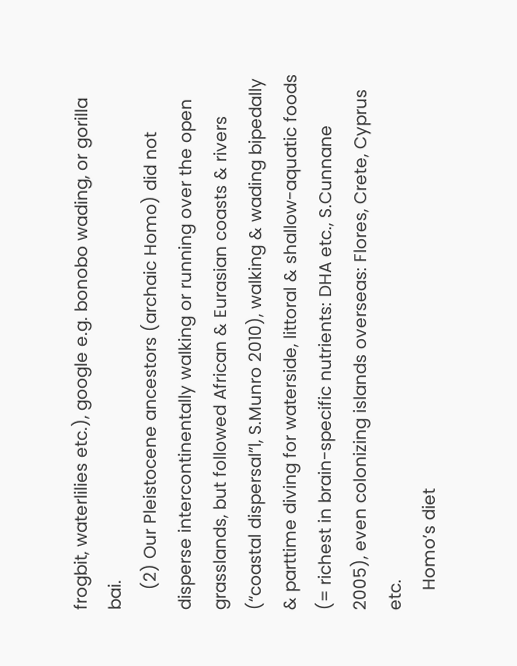frogbit, waterlilies etc.), google e.g. bonobo wading, or gorilla bai.
    (2) Our Pleistocene ancestors (archaic Homo) did not disperse intercontinentally walking or running over the open grasslands, but followed African & Eurasian coasts & rivers (“coastal dispersal”l, S.Munro 2010), walking & wading bipedally & parttime diving for waterside, littoral & shallow-aquatic foods (= richest in brain-specific nutrients: DHA etc., S.Cunnane 2005), even colonizing islands overseas: Flores, Crete, Cyprus etc.
    Homo’s diet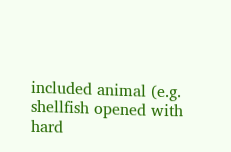included animal (e.g. shellfish opened with hard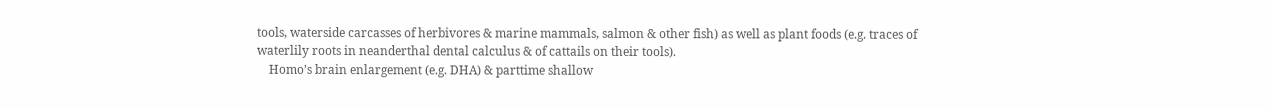tools, waterside carcasses of herbivores & marine mammals, salmon & other fish) as well as plant foods (e.g. traces of waterlily roots in neanderthal dental calculus & of cattails on their tools).
    Homo’s brain enlargement (e.g. DHA) & parttime shallow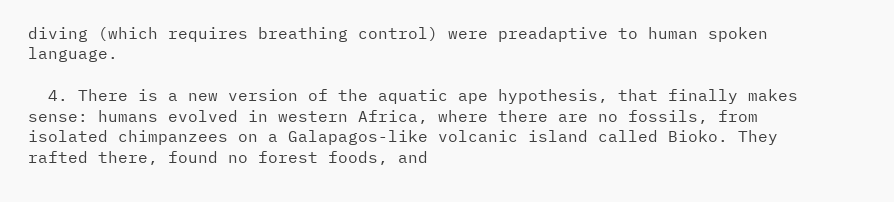diving (which requires breathing control) were preadaptive to human spoken language.

  4. There is a new version of the aquatic ape hypothesis, that finally makes sense: humans evolved in western Africa, where there are no fossils, from isolated chimpanzees on a Galapagos-like volcanic island called Bioko. They rafted there, found no forest foods, and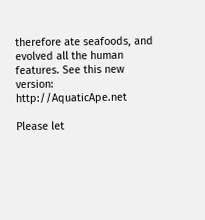therefore ate seafoods, and evolved all the human features. See this new version: http://AquaticApe.net

Please let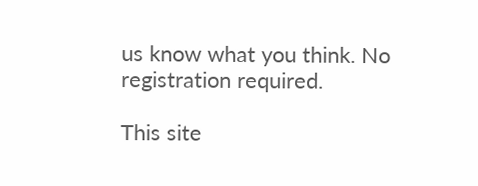us know what you think. No registration required.

This site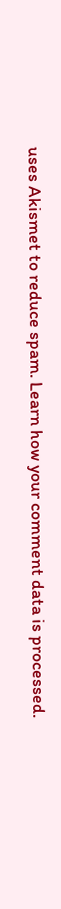uses Akismet to reduce spam. Learn how your comment data is processed.